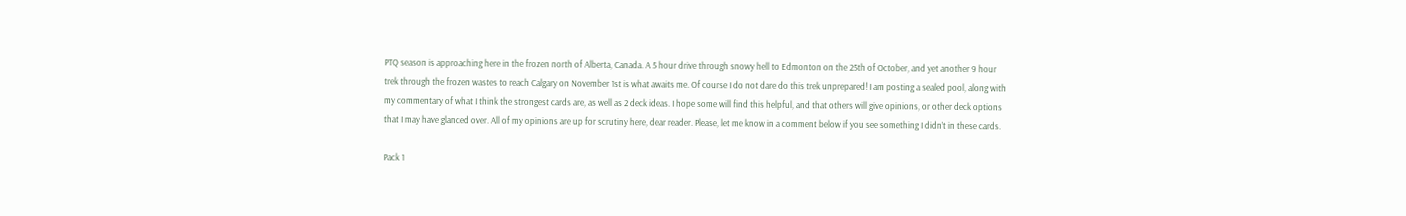PTQ season is approaching here in the frozen north of Alberta, Canada. A 5 hour drive through snowy hell to Edmonton on the 25th of October, and yet another 9 hour trek through the frozen wastes to reach Calgary on November 1st is what awaits me. Of course I do not dare do this trek unprepared! I am posting a sealed pool, along with my commentary of what I think the strongest cards are, as well as 2 deck ideas. I hope some will find this helpful, and that others will give opinions, or other deck options that I may have glanced over. All of my opinions are up for scrutiny here, dear reader. Please, let me know in a comment below if you see something I didn’t in these cards.

Pack 1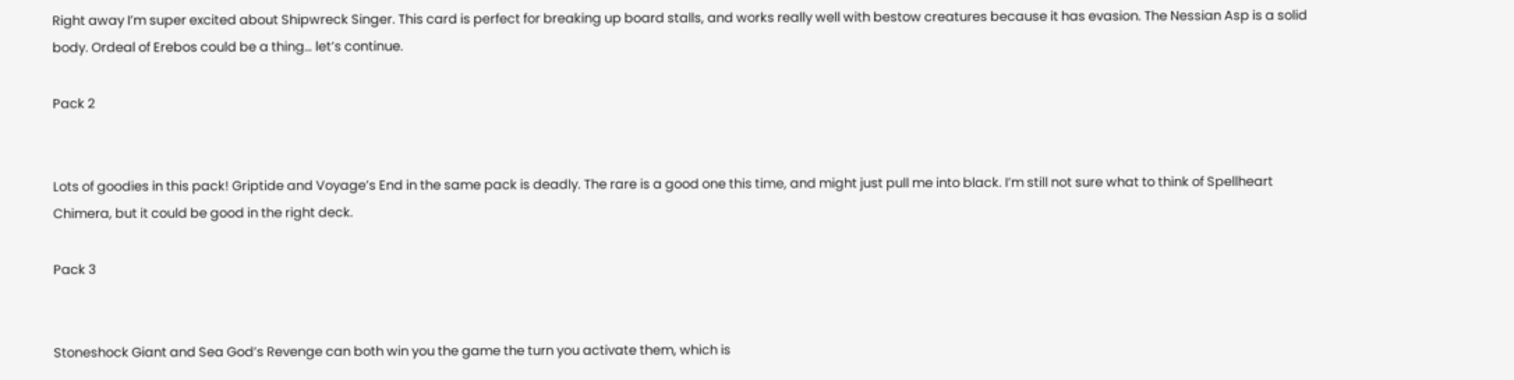Right away I’m super excited about Shipwreck Singer. This card is perfect for breaking up board stalls, and works really well with bestow creatures because it has evasion. The Nessian Asp is a solid body. Ordeal of Erebos could be a thing… let’s continue.

Pack 2


Lots of goodies in this pack! Griptide and Voyage’s End in the same pack is deadly. The rare is a good one this time, and might just pull me into black. I’m still not sure what to think of Spellheart Chimera, but it could be good in the right deck.

Pack 3


Stoneshock Giant and Sea God’s Revenge can both win you the game the turn you activate them, which is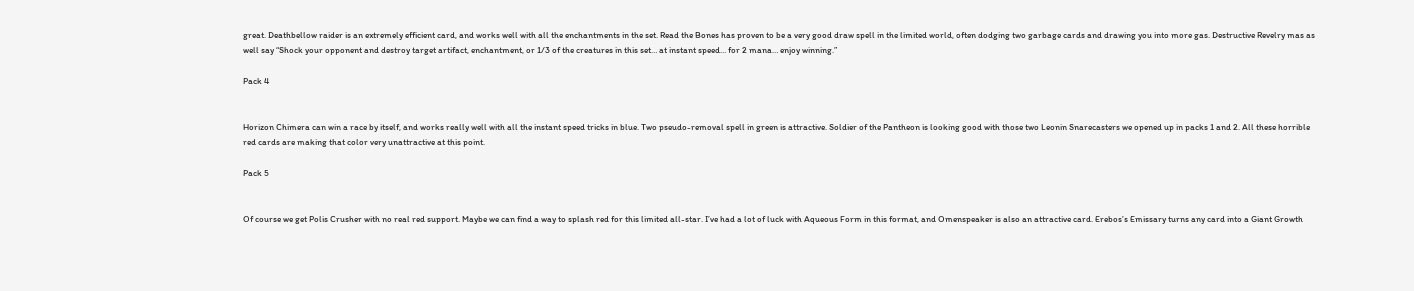great. Deathbellow raider is an extremely efficient card, and works well with all the enchantments in the set. Read the Bones has proven to be a very good draw spell in the limited world, often dodging two garbage cards and drawing you into more gas. Destructive Revelry mas as well say “Shock your opponent and destroy target artifact, enchantment, or 1/3 of the creatures in this set… at instant speed… for 2 mana… enjoy winning.”

Pack 4


Horizon Chimera can win a race by itself, and works really well with all the instant speed tricks in blue. Two pseudo-removal spell in green is attractive. Soldier of the Pantheon is looking good with those two Leonin Snarecasters we opened up in packs 1 and 2. All these horrible red cards are making that color very unattractive at this point.

Pack 5


Of course we get Polis Crusher with no real red support. Maybe we can find a way to splash red for this limited all-star. I’ve had a lot of luck with Aqueous Form in this format, and Omenspeaker is also an attractive card. Erebos’s Emissary turns any card into a Giant Growth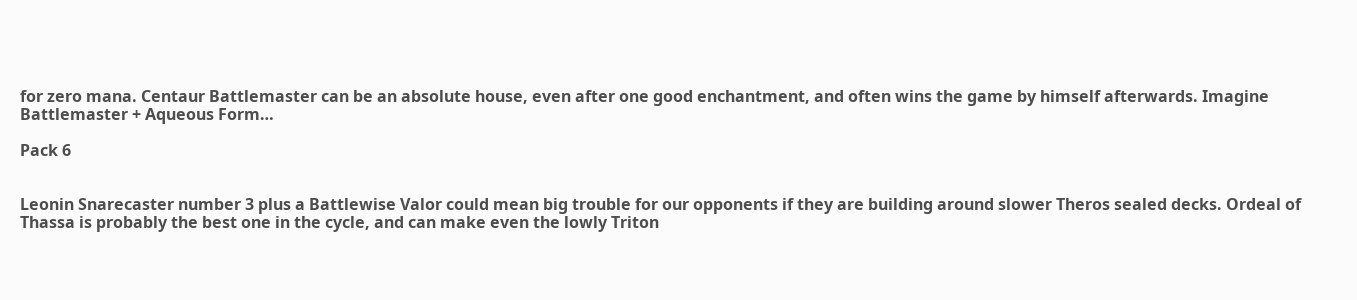for zero mana. Centaur Battlemaster can be an absolute house, even after one good enchantment, and often wins the game by himself afterwards. Imagine Battlemaster + Aqueous Form…

Pack 6


Leonin Snarecaster number 3 plus a Battlewise Valor could mean big trouble for our opponents if they are building around slower Theros sealed decks. Ordeal of Thassa is probably the best one in the cycle, and can make even the lowly Triton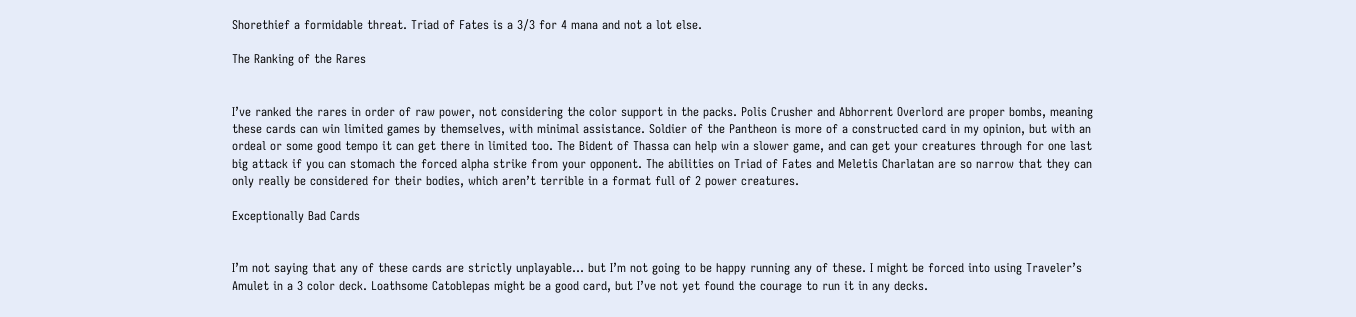Shorethief a formidable threat. Triad of Fates is a 3/3 for 4 mana and not a lot else.

The Ranking of the Rares


I’ve ranked the rares in order of raw power, not considering the color support in the packs. Polis Crusher and Abhorrent Overlord are proper bombs, meaning these cards can win limited games by themselves, with minimal assistance. Soldier of the Pantheon is more of a constructed card in my opinion, but with an ordeal or some good tempo it can get there in limited too. The Bident of Thassa can help win a slower game, and can get your creatures through for one last big attack if you can stomach the forced alpha strike from your opponent. The abilities on Triad of Fates and Meletis Charlatan are so narrow that they can only really be considered for their bodies, which aren’t terrible in a format full of 2 power creatures.

Exceptionally Bad Cards


I’m not saying that any of these cards are strictly unplayable… but I’m not going to be happy running any of these. I might be forced into using Traveler’s Amulet in a 3 color deck. Loathsome Catoblepas might be a good card, but I’ve not yet found the courage to run it in any decks.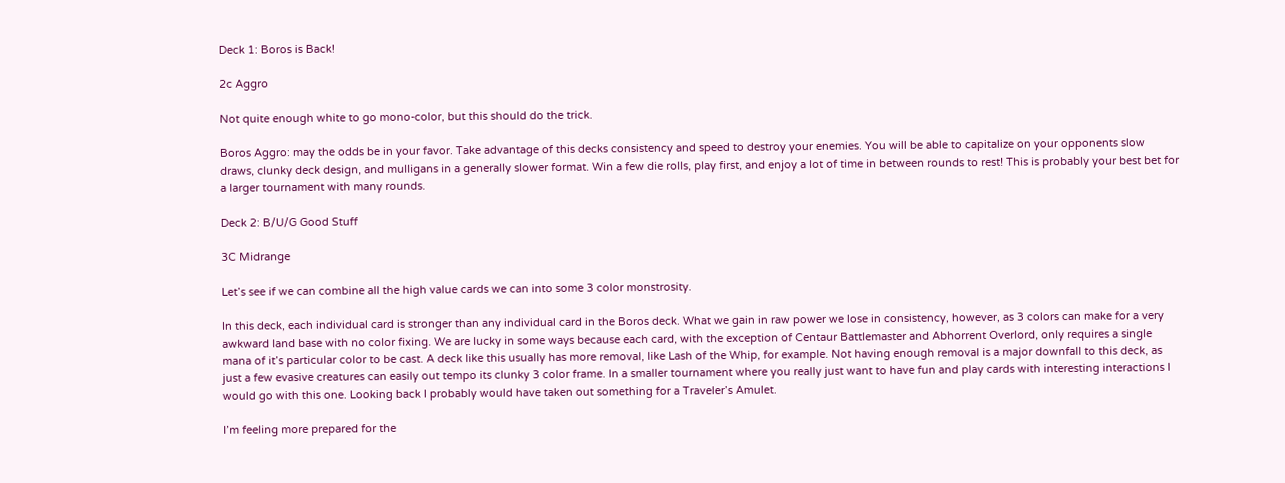Deck 1: Boros is Back!

2c Aggro

Not quite enough white to go mono-color, but this should do the trick.

Boros Aggro: may the odds be in your favor. Take advantage of this decks consistency and speed to destroy your enemies. You will be able to capitalize on your opponents slow draws, clunky deck design, and mulligans in a generally slower format. Win a few die rolls, play first, and enjoy a lot of time in between rounds to rest! This is probably your best bet for a larger tournament with many rounds.

Deck 2: B/U/G Good Stuff

3C Midrange

Let’s see if we can combine all the high value cards we can into some 3 color monstrosity.

In this deck, each individual card is stronger than any individual card in the Boros deck. What we gain in raw power we lose in consistency, however, as 3 colors can make for a very awkward land base with no color fixing. We are lucky in some ways because each card, with the exception of Centaur Battlemaster and Abhorrent Overlord, only requires a single mana of it’s particular color to be cast. A deck like this usually has more removal, like Lash of the Whip, for example. Not having enough removal is a major downfall to this deck, as just a few evasive creatures can easily out tempo its clunky 3 color frame. In a smaller tournament where you really just want to have fun and play cards with interesting interactions I would go with this one. Looking back I probably would have taken out something for a Traveler’s Amulet.

I’m feeling more prepared for the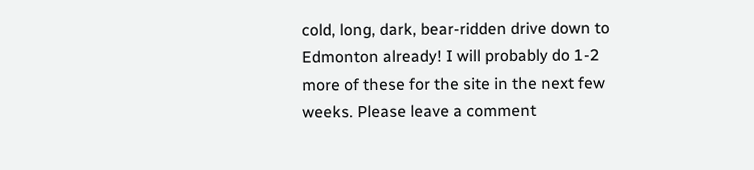cold, long, dark, bear-ridden drive down to Edmonton already! I will probably do 1-2 more of these for the site in the next few weeks. Please leave a comment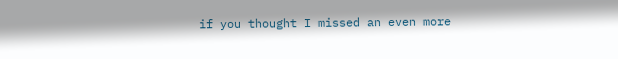if you thought I missed an even more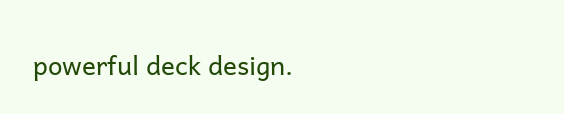powerful deck design.